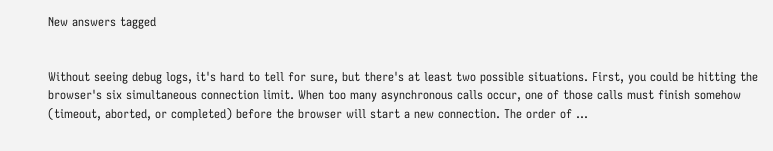New answers tagged


Without seeing debug logs, it's hard to tell for sure, but there's at least two possible situations. First, you could be hitting the browser's six simultaneous connection limit. When too many asynchronous calls occur, one of those calls must finish somehow (timeout, aborted, or completed) before the browser will start a new connection. The order of ...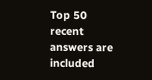Top 50 recent answers are included